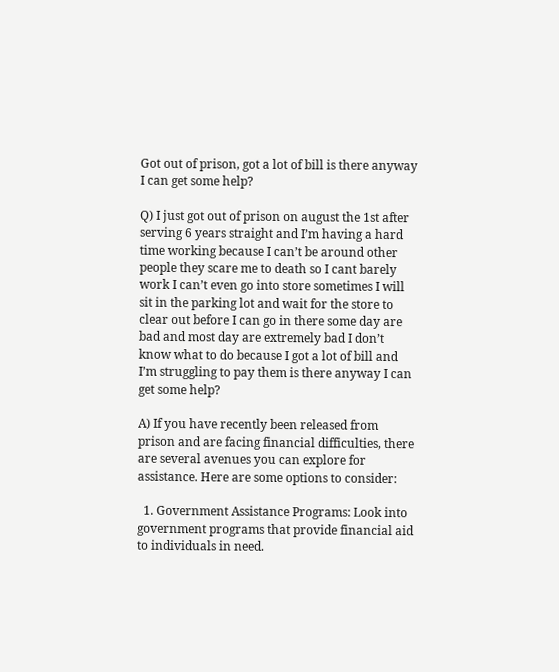Got out of prison, got a lot of bill is there anyway I can get some help?

Q) I just got out of prison on august the 1st after serving 6 years straight and I’m having a hard time working because I can’t be around other people they scare me to death so I cant barely work I can’t even go into store sometimes I will sit in the parking lot and wait for the store to clear out before I can go in there some day are bad and most day are extremely bad I don’t know what to do because I got a lot of bill and I’m struggling to pay them is there anyway I can get some help?

A) If you have recently been released from prison and are facing financial difficulties, there are several avenues you can explore for assistance. Here are some options to consider:

  1. Government Assistance Programs: Look into government programs that provide financial aid to individuals in need.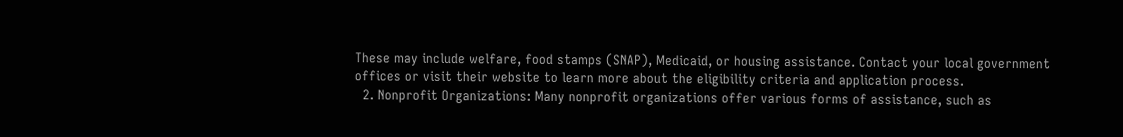These may include welfare, food stamps (SNAP), Medicaid, or housing assistance. Contact your local government offices or visit their website to learn more about the eligibility criteria and application process.
  2. Nonprofit Organizations: Many nonprofit organizations offer various forms of assistance, such as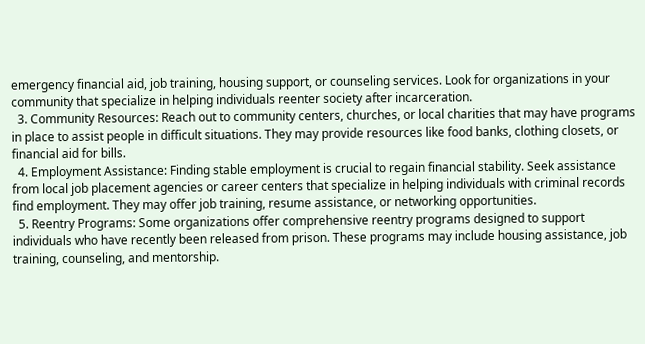emergency financial aid, job training, housing support, or counseling services. Look for organizations in your community that specialize in helping individuals reenter society after incarceration.
  3. Community Resources: Reach out to community centers, churches, or local charities that may have programs in place to assist people in difficult situations. They may provide resources like food banks, clothing closets, or financial aid for bills.
  4. Employment Assistance: Finding stable employment is crucial to regain financial stability. Seek assistance from local job placement agencies or career centers that specialize in helping individuals with criminal records find employment. They may offer job training, resume assistance, or networking opportunities.
  5. Reentry Programs: Some organizations offer comprehensive reentry programs designed to support individuals who have recently been released from prison. These programs may include housing assistance, job training, counseling, and mentorship.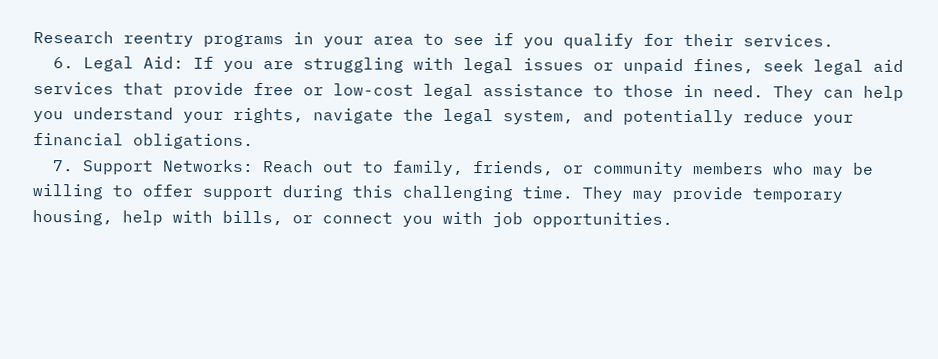Research reentry programs in your area to see if you qualify for their services.
  6. Legal Aid: If you are struggling with legal issues or unpaid fines, seek legal aid services that provide free or low-cost legal assistance to those in need. They can help you understand your rights, navigate the legal system, and potentially reduce your financial obligations.
  7. Support Networks: Reach out to family, friends, or community members who may be willing to offer support during this challenging time. They may provide temporary housing, help with bills, or connect you with job opportunities.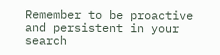Remember to be proactive and persistent in your search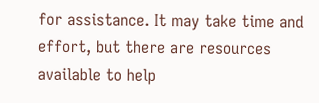for assistance. It may take time and effort, but there are resources available to help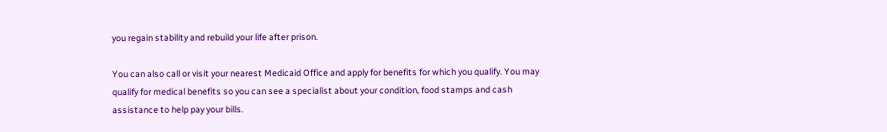you regain stability and rebuild your life after prison.

You can also call or visit your nearest Medicaid Office and apply for benefits for which you qualify. You may qualify for medical benefits so you can see a specialist about your condition, food stamps and cash assistance to help pay your bills.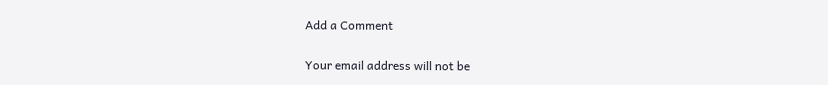Add a Comment

Your email address will not be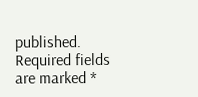published. Required fields are marked *